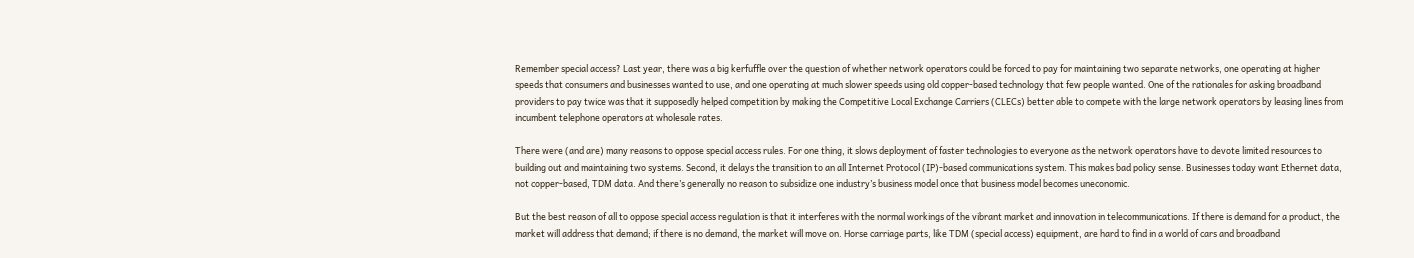Remember special access? Last year, there was a big kerfuffle over the question of whether network operators could be forced to pay for maintaining two separate networks, one operating at higher speeds that consumers and businesses wanted to use, and one operating at much slower speeds using old copper-based technology that few people wanted. One of the rationales for asking broadband providers to pay twice was that it supposedly helped competition by making the Competitive Local Exchange Carriers (CLECs) better able to compete with the large network operators by leasing lines from incumbent telephone operators at wholesale rates.

There were (and are) many reasons to oppose special access rules. For one thing, it slows deployment of faster technologies to everyone as the network operators have to devote limited resources to building out and maintaining two systems. Second, it delays the transition to an all Internet Protocol (IP)-based communications system. This makes bad policy sense. Businesses today want Ethernet data, not copper-based, TDM data. And there’s generally no reason to subsidize one industry’s business model once that business model becomes uneconomic.

But the best reason of all to oppose special access regulation is that it interferes with the normal workings of the vibrant market and innovation in telecommunications. If there is demand for a product, the market will address that demand; if there is no demand, the market will move on. Horse carriage parts, like TDM (special access) equipment, are hard to find in a world of cars and broadband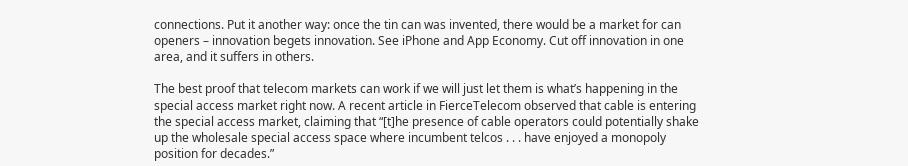connections. Put it another way: once the tin can was invented, there would be a market for can openers – innovation begets innovation. See iPhone and App Economy. Cut off innovation in one area, and it suffers in others.

The best proof that telecom markets can work if we will just let them is what’s happening in the special access market right now. A recent article in FierceTelecom observed that cable is entering the special access market, claiming that “[t]he presence of cable operators could potentially shake up the wholesale special access space where incumbent telcos . . . have enjoyed a monopoly position for decades.”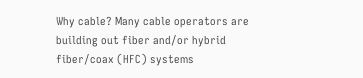Why cable? Many cable operators are building out fiber and/or hybrid fiber/coax (HFC) systems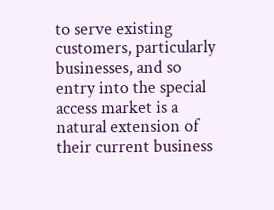to serve existing customers, particularly businesses, and so entry into the special access market is a natural extension of their current business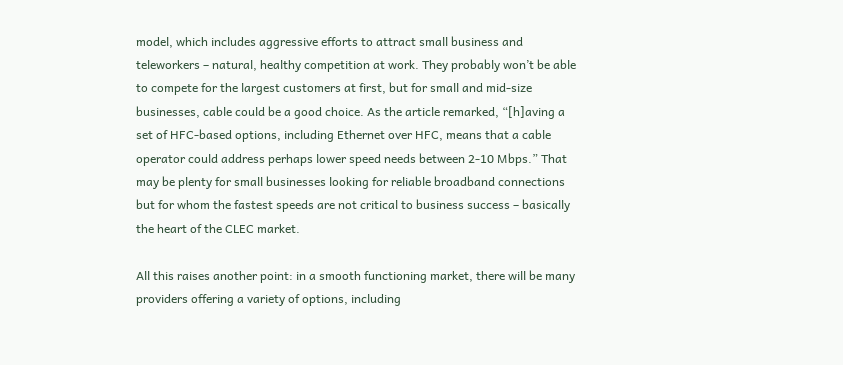model, which includes aggressive efforts to attract small business and teleworkers – natural, healthy competition at work. They probably won’t be able to compete for the largest customers at first, but for small and mid-size businesses, cable could be a good choice. As the article remarked, “[h]aving a set of HFC-based options, including Ethernet over HFC, means that a cable operator could address perhaps lower speed needs between 2-10 Mbps.” That may be plenty for small businesses looking for reliable broadband connections but for whom the fastest speeds are not critical to business success – basically the heart of the CLEC market.

All this raises another point: in a smooth functioning market, there will be many providers offering a variety of options, including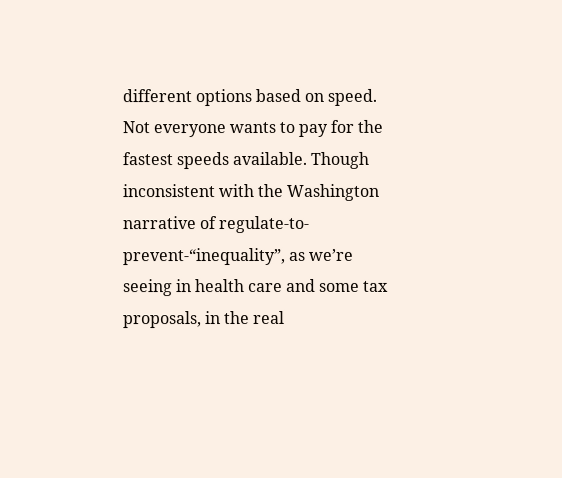different options based on speed. Not everyone wants to pay for the fastest speeds available. Though inconsistent with the Washington narrative of regulate-to-prevent-“inequality”, as we’re seeing in health care and some tax proposals, in the real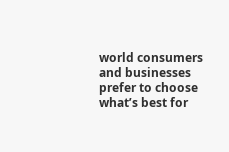world consumers and businesses prefer to choose what’s best for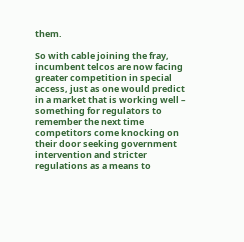them.

So with cable joining the fray, incumbent telcos are now facing greater competition in special access, just as one would predict in a market that is working well – something for regulators to remember the next time competitors come knocking on their door seeking government intervention and stricter regulations as a means to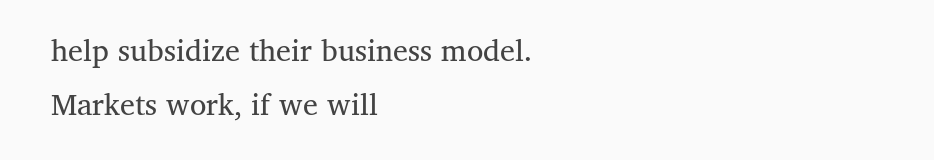help subsidize their business model. Markets work, if we will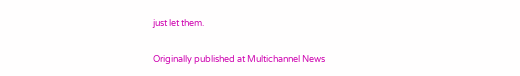just let them.

Originally published at Multichannel News